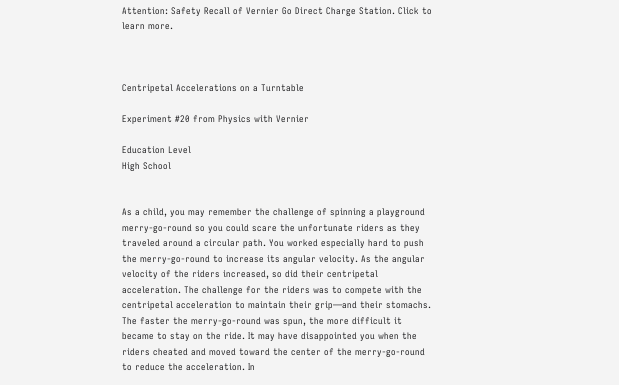Attention: Safety Recall of Vernier Go Direct Charge Station. Click to learn more.



Centripetal Accelerations on a Turntable

Experiment #20 from Physics with Vernier

Education Level
High School


As a child, you may remember the challenge of spinning a playground merry-go-round so you could scare the unfortunate riders as they traveled around a circular path. You worked especially hard to push the merry-go-round to increase its angular velocity. As the angular velocity of the riders increased, so did their centripetal acceleration. The challenge for the riders was to compete with the centripetal acceleration to maintain their grip—and their stomachs. The faster the merry-go-round was spun, the more difficult it became to stay on the ride. It may have disappointed you when the riders cheated and moved toward the center of the merry-go-round to reduce the acceleration. In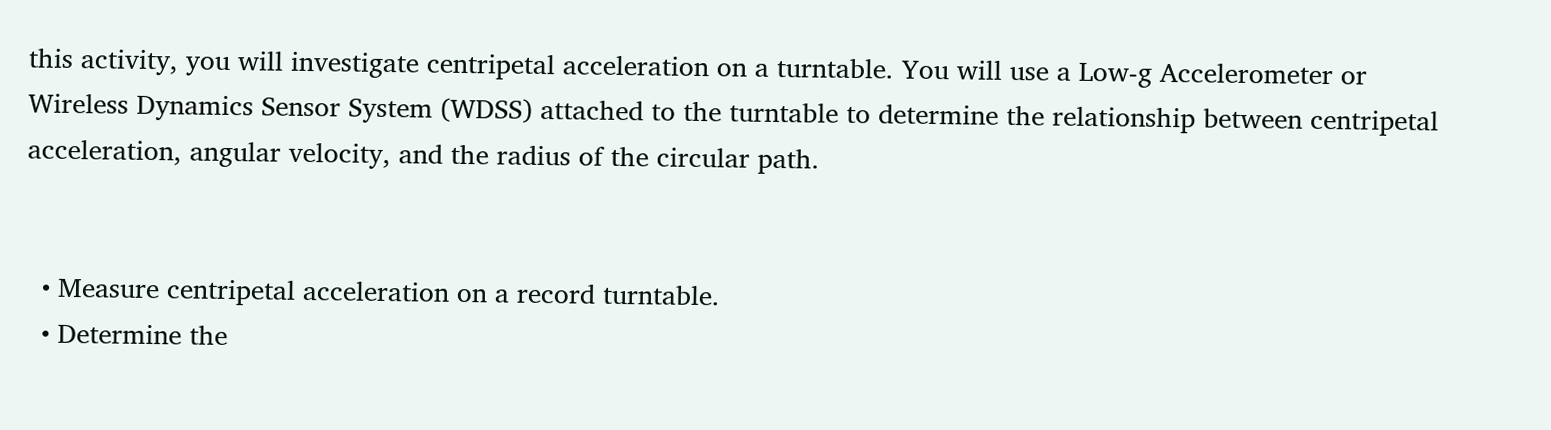this activity, you will investigate centripetal acceleration on a turntable. You will use a Low-g Accelerometer or Wireless Dynamics Sensor System (WDSS) attached to the turntable to determine the relationship between centripetal acceleration, angular velocity, and the radius of the circular path.


  • Measure centripetal acceleration on a record turntable.
  • Determine the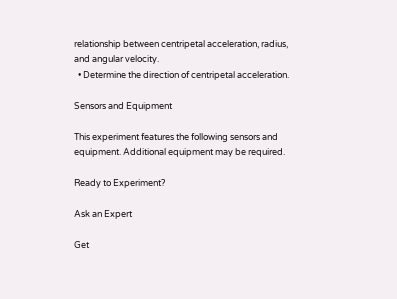relationship between centripetal acceleration, radius, and angular velocity.
  • Determine the direction of centripetal acceleration.

Sensors and Equipment

This experiment features the following sensors and equipment. Additional equipment may be required.

Ready to Experiment?

Ask an Expert

Get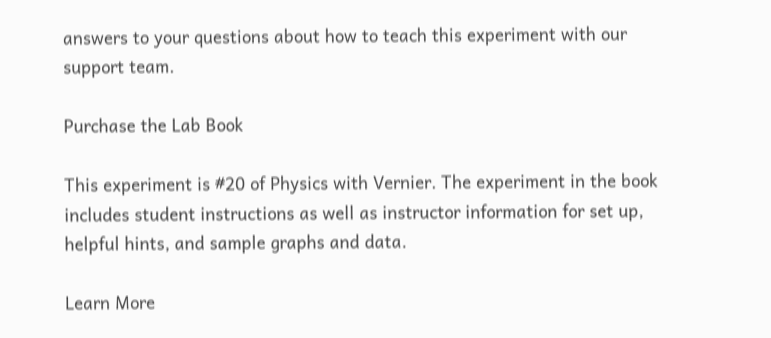answers to your questions about how to teach this experiment with our support team.

Purchase the Lab Book

This experiment is #20 of Physics with Vernier. The experiment in the book includes student instructions as well as instructor information for set up, helpful hints, and sample graphs and data.

Learn More